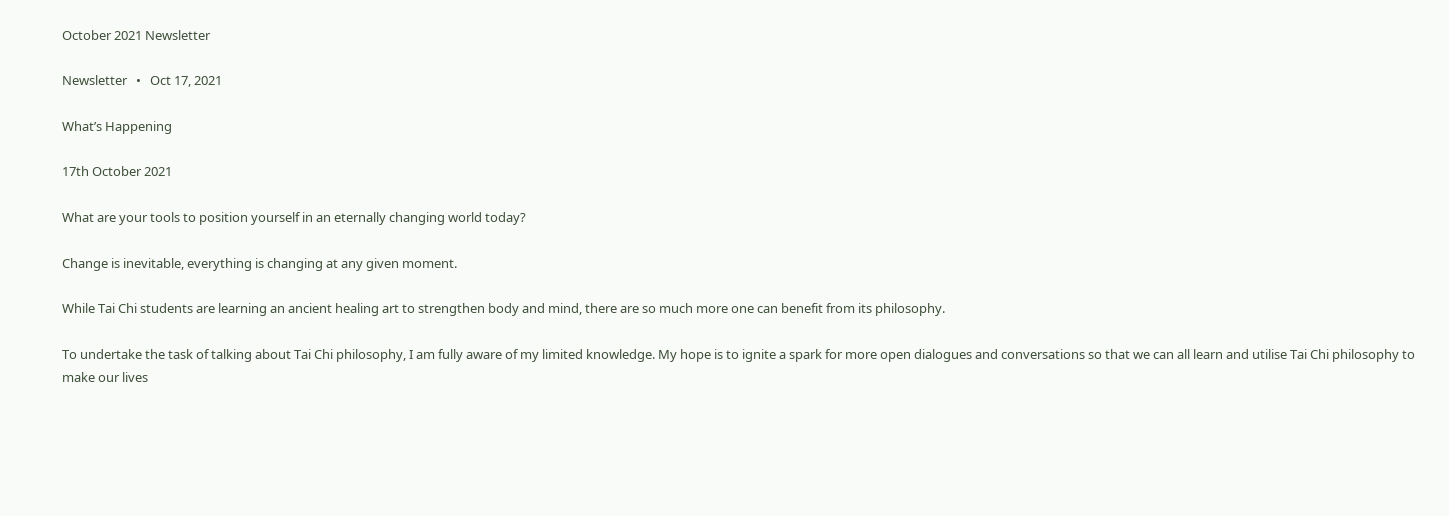October 2021 Newsletter

Newsletter   •   Oct 17, 2021

What’s Happening

17th October 2021

What are your tools to position yourself in an eternally changing world today?

Change is inevitable, everything is changing at any given moment.

While Tai Chi students are learning an ancient healing art to strengthen body and mind, there are so much more one can benefit from its philosophy.

To undertake the task of talking about Tai Chi philosophy, I am fully aware of my limited knowledge. My hope is to ignite a spark for more open dialogues and conversations so that we can all learn and utilise Tai Chi philosophy to make our lives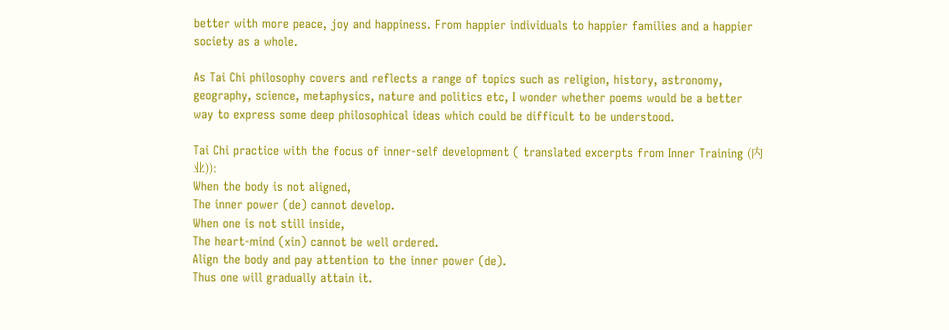better with more peace, joy and happiness. From happier individuals to happier families and a happier society as a whole.

As Tai Chi philosophy covers and reflects a range of topics such as religion, history, astronomy, geography, science, metaphysics, nature and politics etc, I wonder whether poems would be a better way to express some deep philosophical ideas which could be difficult to be understood.

Tai Chi practice with the focus of inner-self development ( translated excerpts from Inner Training (内业)):
When the body is not aligned,
The inner power (de) cannot develop.
When one is not still inside,
The heart-mind (xin) cannot be well ordered.
Align the body and pay attention to the inner power (de).
Thus one will gradually attain it.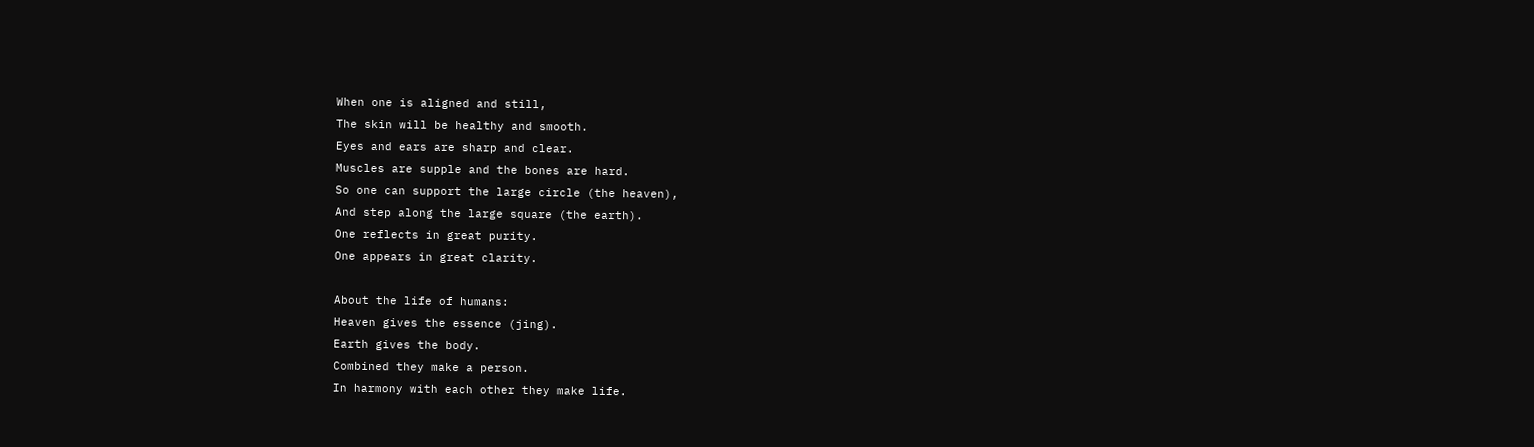When one is aligned and still,
The skin will be healthy and smooth.
Eyes and ears are sharp and clear.
Muscles are supple and the bones are hard.
So one can support the large circle (the heaven),
And step along the large square (the earth).
One reflects in great purity.
One appears in great clarity.

About the life of humans:
Heaven gives the essence (jing).
Earth gives the body.
Combined they make a person.
In harmony with each other they make life.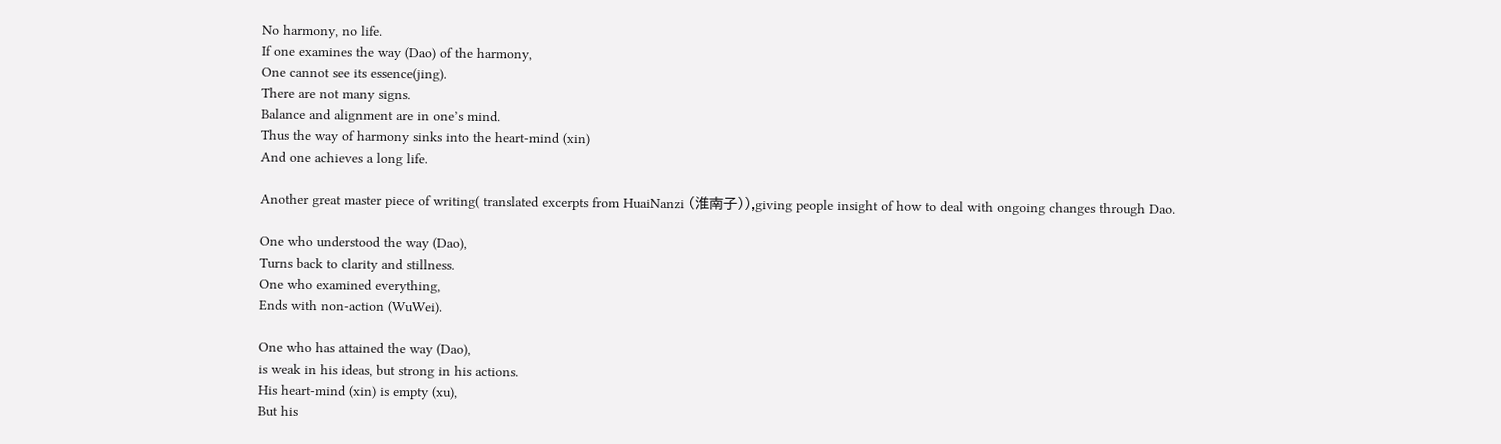No harmony, no life.
If one examines the way (Dao) of the harmony,
One cannot see its essence(jing).
There are not many signs.
Balance and alignment are in one’s mind.
Thus the way of harmony sinks into the heart-mind (xin)
And one achieves a long life.

Another great master piece of writing( translated excerpts from HuaiNanzi (淮南子)),giving people insight of how to deal with ongoing changes through Dao.

One who understood the way (Dao),
Turns back to clarity and stillness.
One who examined everything,
Ends with non-action (WuWei).

One who has attained the way (Dao),
is weak in his ideas, but strong in his actions.
His heart-mind (xin) is empty (xu),
But his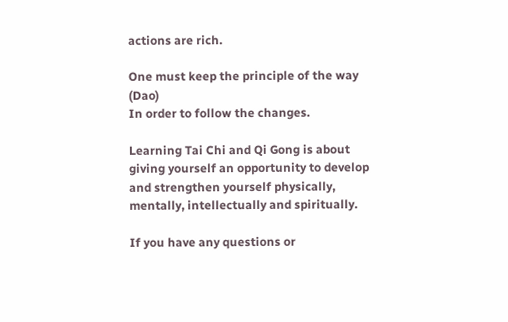actions are rich.

One must keep the principle of the way (Dao)
In order to follow the changes.

Learning Tai Chi and Qi Gong is about giving yourself an opportunity to develop and strengthen yourself physically, mentally, intellectually and spiritually.

If you have any questions or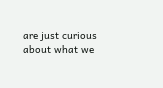are just curious about what we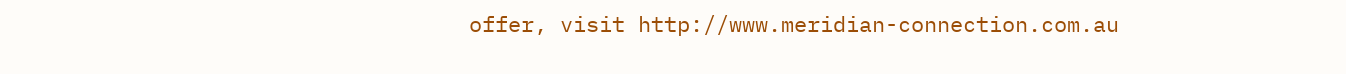offer, visit http://www.meridian-connection.com.au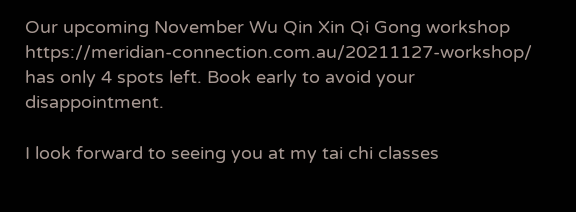Our upcoming November Wu Qin Xin Qi Gong workshop  https://meridian-connection.com.au/20211127-workshop/ has only 4 spots left. Book early to avoid your disappointment.

I look forward to seeing you at my tai chi classes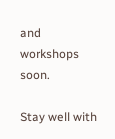and workshops soon.

Stay well with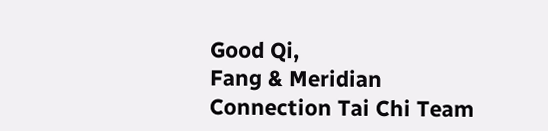Good Qi,
Fang & Meridian Connection Tai Chi Team